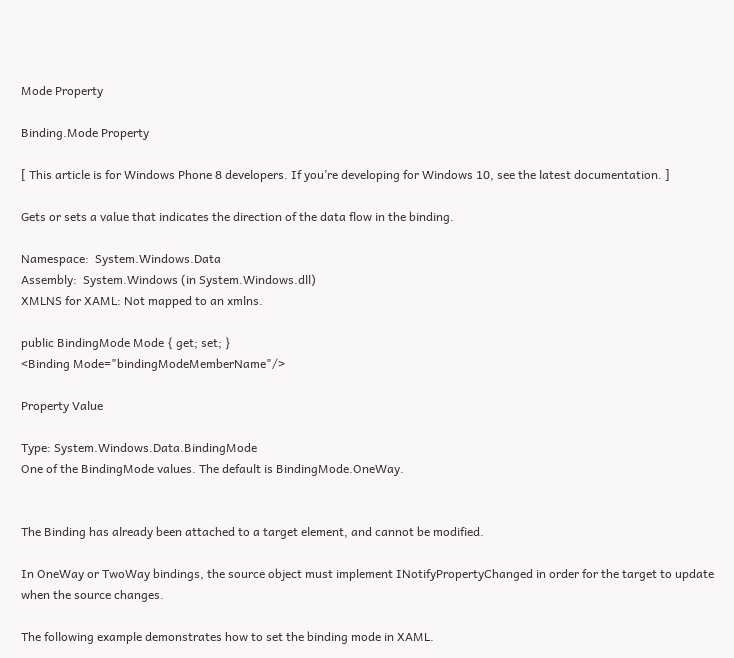Mode Property

Binding.Mode Property

[ This article is for Windows Phone 8 developers. If you’re developing for Windows 10, see the latest documentation. ]

Gets or sets a value that indicates the direction of the data flow in the binding.

Namespace:  System.Windows.Data
Assembly:  System.Windows (in System.Windows.dll)
XMLNS for XAML: Not mapped to an xmlns.

public BindingMode Mode { get; set; }
<Binding Mode="bindingModeMemberName"/>

Property Value

Type: System.Windows.Data.BindingMode
One of the BindingMode values. The default is BindingMode.OneWay.


The Binding has already been attached to a target element, and cannot be modified.

In OneWay or TwoWay bindings, the source object must implement INotifyPropertyChanged in order for the target to update when the source changes.

The following example demonstrates how to set the binding mode in XAML.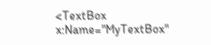<TextBox x:Name="MyTextBox"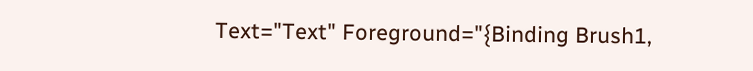Text="Text" Foreground="{Binding Brush1,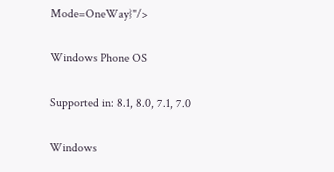Mode=OneWay}"/>

Windows Phone OS

Supported in: 8.1, 8.0, 7.1, 7.0

Windows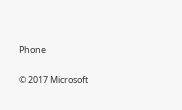Phone

© 2017 Microsoft